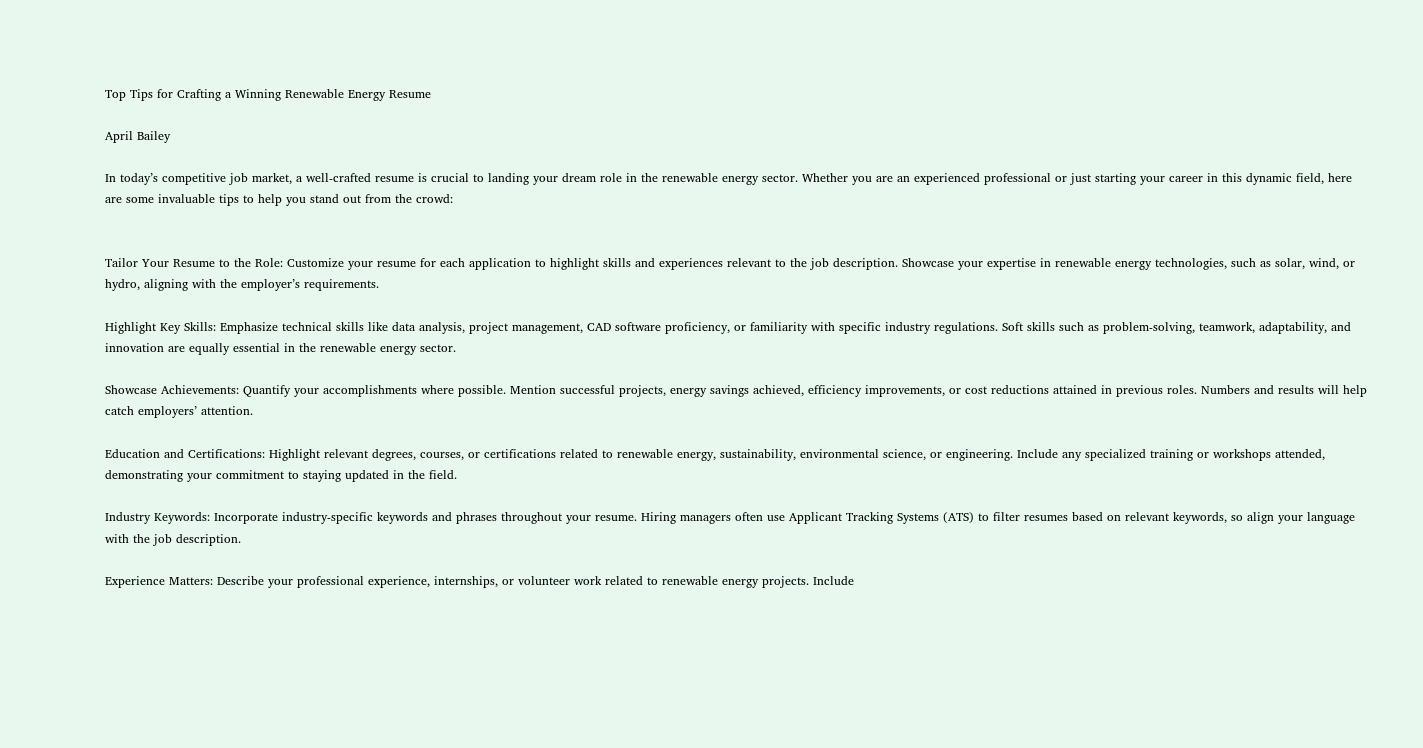Top Tips for Crafting a Winning Renewable Energy Resume

April Bailey

In today’s competitive job market, a well-crafted resume is crucial to landing your dream role in the renewable energy sector. Whether you are an experienced professional or just starting your career in this dynamic field, here are some invaluable tips to help you stand out from the crowd:


Tailor Your Resume to the Role: Customize your resume for each application to highlight skills and experiences relevant to the job description. Showcase your expertise in renewable energy technologies, such as solar, wind, or hydro, aligning with the employer’s requirements.

Highlight Key Skills: Emphasize technical skills like data analysis, project management, CAD software proficiency, or familiarity with specific industry regulations. Soft skills such as problem-solving, teamwork, adaptability, and innovation are equally essential in the renewable energy sector.

Showcase Achievements: Quantify your accomplishments where possible. Mention successful projects, energy savings achieved, efficiency improvements, or cost reductions attained in previous roles. Numbers and results will help catch employers’ attention.

Education and Certifications: Highlight relevant degrees, courses, or certifications related to renewable energy, sustainability, environmental science, or engineering. Include any specialized training or workshops attended, demonstrating your commitment to staying updated in the field.

Industry Keywords: Incorporate industry-specific keywords and phrases throughout your resume. Hiring managers often use Applicant Tracking Systems (ATS) to filter resumes based on relevant keywords, so align your language with the job description.

Experience Matters: Describe your professional experience, internships, or volunteer work related to renewable energy projects. Include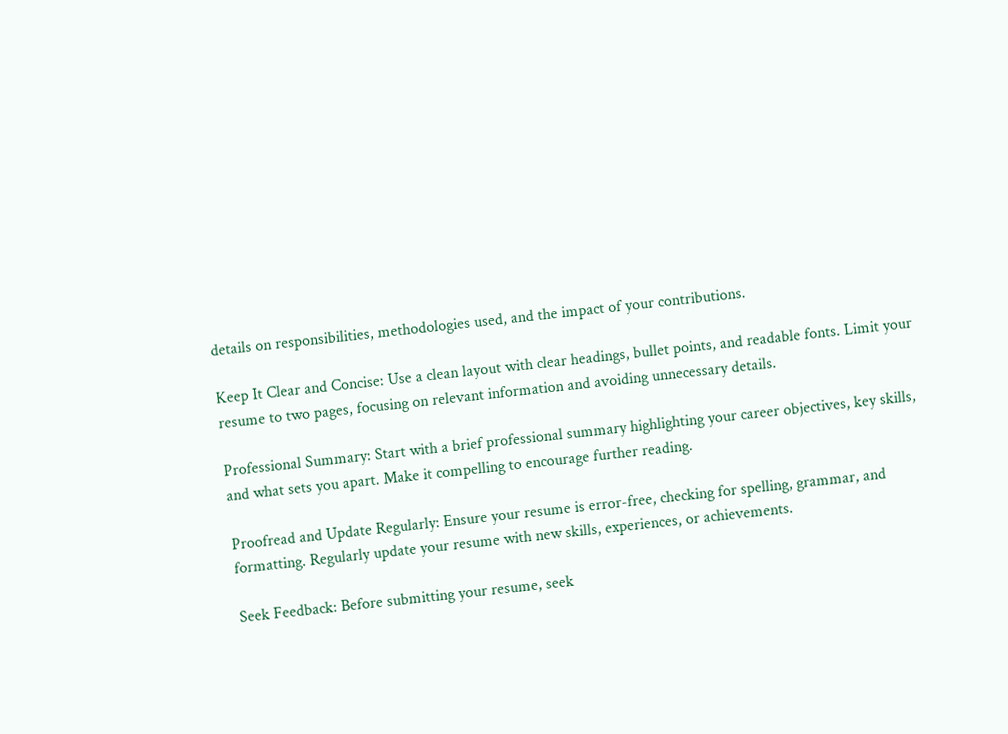details on responsibilities, methodologies used, and the impact of your contributions.

Keep It Clear and Concise: Use a clean layout with clear headings, bullet points, and readable fonts. Limit your resume to two pages, focusing on relevant information and avoiding unnecessary details.

Professional Summary: Start with a brief professional summary highlighting your career objectives, key skills, and what sets you apart. Make it compelling to encourage further reading.

Proofread and Update Regularly: Ensure your resume is error-free, checking for spelling, grammar, and formatting. Regularly update your resume with new skills, experiences, or achievements.

Seek Feedback: Before submitting your resume, seek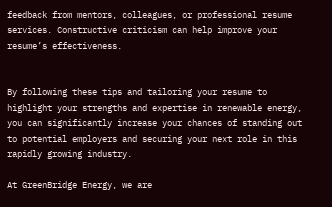feedback from mentors, colleagues, or professional resume services. Constructive criticism can help improve your resume’s effectiveness.


By following these tips and tailoring your resume to highlight your strengths and expertise in renewable energy, you can significantly increase your chances of standing out to potential employers and securing your next role in this rapidly growing industry.

At GreenBridge Energy, we are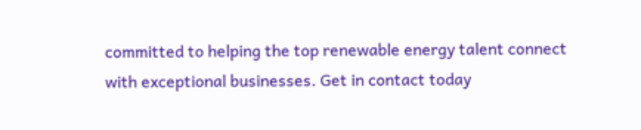committed to helping the top renewable energy talent connect with exceptional businesses. Get in contact today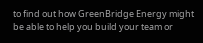to find out how GreenBridge Energy might be able to help you build your team or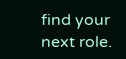find your next role.